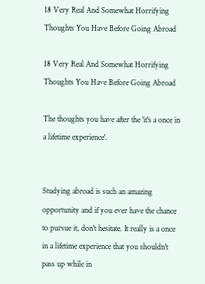18 Very Real And Somewhat Horrifying Thoughts You Have Before Going Abroad

18 Very Real And Somewhat Horrifying Thoughts You Have Before Going Abroad

The thoughts you have after the 'it's a once in a lifetime experience'.


Studying abroad is such an amazing opportunity and if you ever have the chance to pursue it, don't hesitate. It really is a once in a lifetime experience that you shouldn't pass up while in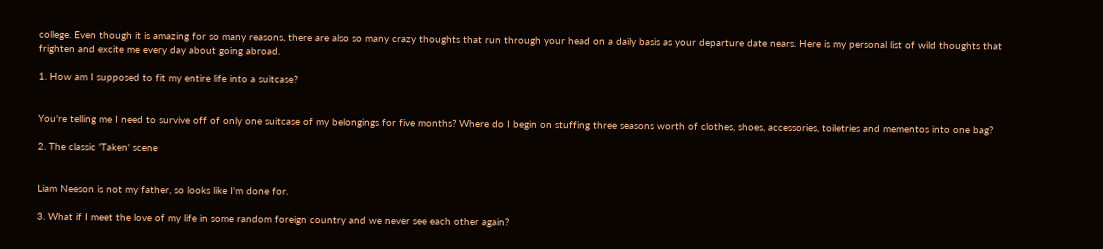college. Even though it is amazing for so many reasons, there are also so many crazy thoughts that run through your head on a daily basis as your departure date nears. Here is my personal list of wild thoughts that frighten and excite me every day about going abroad.

1. How am I supposed to fit my entire life into a suitcase?


You're telling me I need to survive off of only one suitcase of my belongings for five months? Where do I begin on stuffing three seasons worth of clothes, shoes, accessories, toiletries and mementos into one bag?

2. The classic 'Taken' scene


Liam Neeson is not my father, so looks like I'm done for.

3. What if I meet the love of my life in some random foreign country and we never see each other again?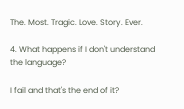The. Most. Tragic. Love. Story. Ever.

4. What happens if I don't understand the language?

I fail and that's the end of it?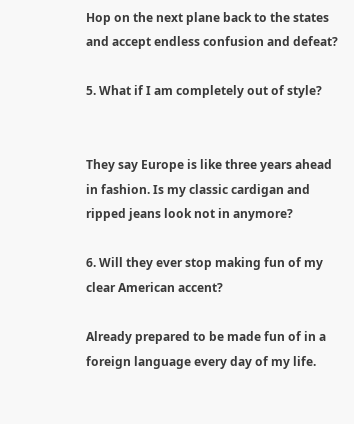Hop on the next plane back to the states and accept endless confusion and defeat?

5. What if I am completely out of style?


They say Europe is like three years ahead in fashion. Is my classic cardigan and ripped jeans look not in anymore?

6. Will they ever stop making fun of my clear American accent?

Already prepared to be made fun of in a foreign language every day of my life.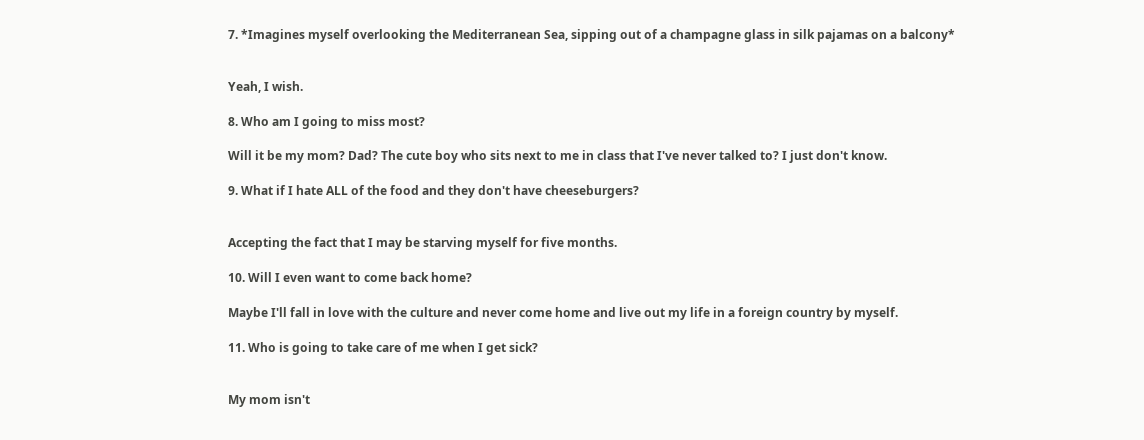7. *Imagines myself overlooking the Mediterranean Sea, sipping out of a champagne glass in silk pajamas on a balcony*


Yeah, I wish.

8. Who am I going to miss most?

Will it be my mom? Dad? The cute boy who sits next to me in class that I've never talked to? I just don't know.

9. What if I hate ALL of the food and they don't have cheeseburgers?


Accepting the fact that I may be starving myself for five months.

10. Will I even want to come back home?

Maybe I'll fall in love with the culture and never come home and live out my life in a foreign country by myself.

11. Who is going to take care of me when I get sick?


My mom isn't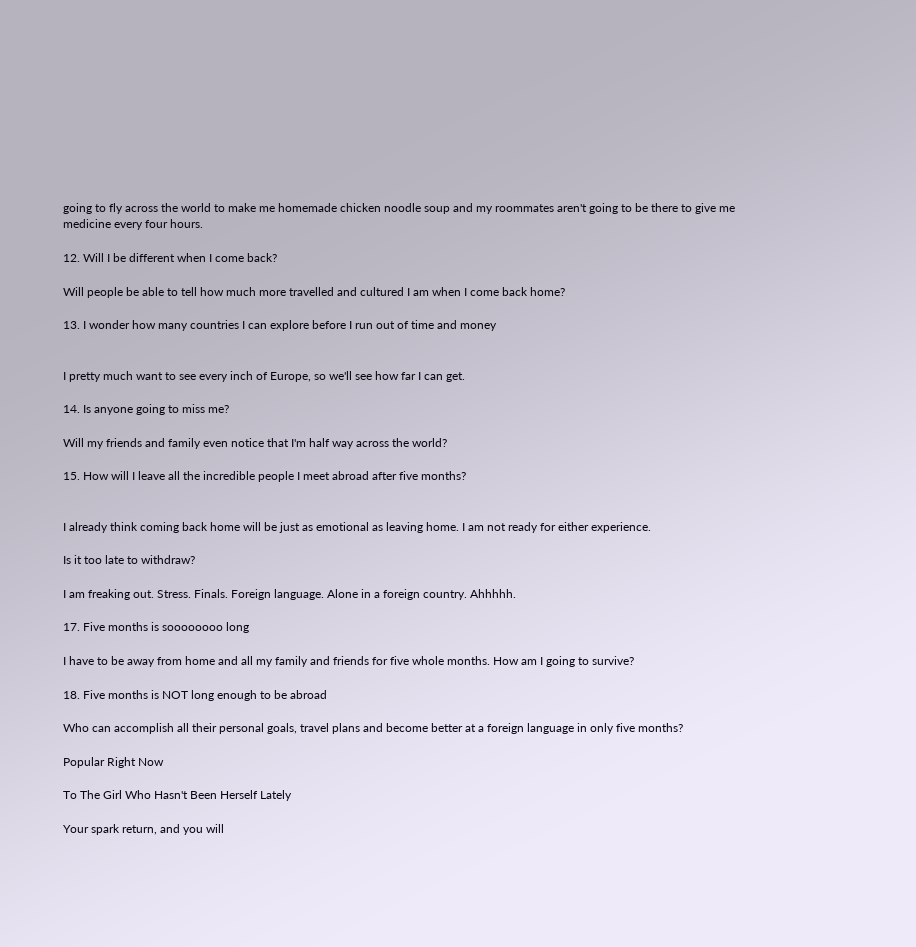going to fly across the world to make me homemade chicken noodle soup and my roommates aren't going to be there to give me medicine every four hours.

12. Will I be different when I come back?

Will people be able to tell how much more travelled and cultured I am when I come back home?

13. I wonder how many countries I can explore before I run out of time and money


I pretty much want to see every inch of Europe, so we'll see how far I can get.

14. Is anyone going to miss me?

Will my friends and family even notice that I'm half way across the world?

15. How will I leave all the incredible people I meet abroad after five months?


I already think coming back home will be just as emotional as leaving home. I am not ready for either experience.

Is it too late to withdraw?

I am freaking out. Stress. Finals. Foreign language. Alone in a foreign country. Ahhhhh.

17. Five months is soooooooo long

I have to be away from home and all my family and friends for five whole months. How am I going to survive?

18. Five months is NOT long enough to be abroad

Who can accomplish all their personal goals, travel plans and become better at a foreign language in only five months?

Popular Right Now

To The Girl Who Hasn't Been Herself Lately

Your spark return, and you will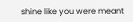shine like you were meant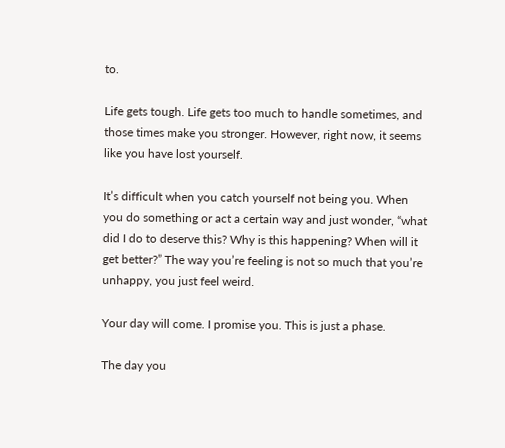to.

Life gets tough. Life gets too much to handle sometimes, and those times make you stronger. However, right now, it seems like you have lost yourself.

It’s difficult when you catch yourself not being you. When you do something or act a certain way and just wonder, “what did I do to deserve this? Why is this happening? When will it get better?” The way you’re feeling is not so much that you’re unhappy, you just feel weird.

Your day will come. I promise you. This is just a phase.

The day you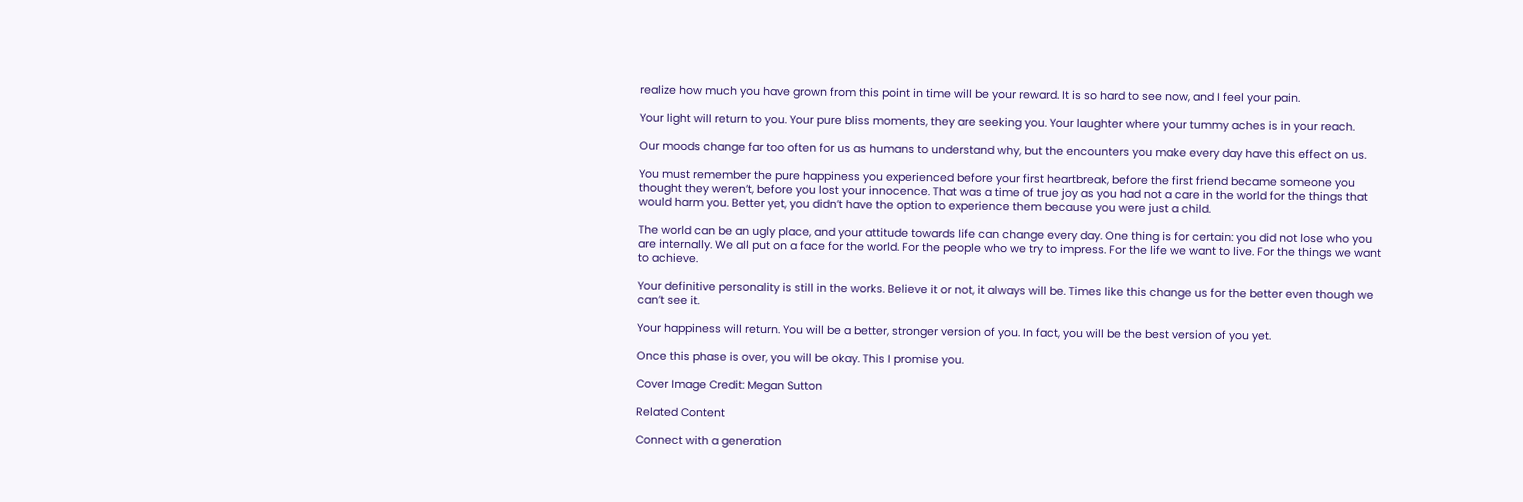realize how much you have grown from this point in time will be your reward. It is so hard to see now, and I feel your pain.

Your light will return to you. Your pure bliss moments, they are seeking you. Your laughter where your tummy aches is in your reach.

Our moods change far too often for us as humans to understand why, but the encounters you make every day have this effect on us.

You must remember the pure happiness you experienced before your first heartbreak, before the first friend became someone you thought they weren’t, before you lost your innocence. That was a time of true joy as you had not a care in the world for the things that would harm you. Better yet, you didn’t have the option to experience them because you were just a child.

The world can be an ugly place, and your attitude towards life can change every day. One thing is for certain: you did not lose who you are internally. We all put on a face for the world. For the people who we try to impress. For the life we want to live. For the things we want to achieve.

Your definitive personality is still in the works. Believe it or not, it always will be. Times like this change us for the better even though we can’t see it.

Your happiness will return. You will be a better, stronger version of you. In fact, you will be the best version of you yet.

Once this phase is over, you will be okay. This I promise you.

Cover Image Credit: Megan Sutton

Related Content

Connect with a generation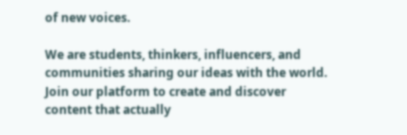of new voices.

We are students, thinkers, influencers, and communities sharing our ideas with the world. Join our platform to create and discover content that actually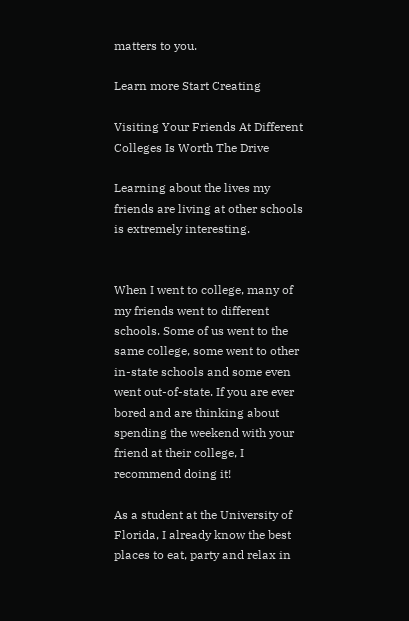matters to you.

Learn more Start Creating

Visiting Your Friends At Different Colleges Is Worth The Drive

Learning about the lives my friends are living at other schools is extremely interesting.


When I went to college, many of my friends went to different schools. Some of us went to the same college, some went to other in-state schools and some even went out-of-state. If you are ever bored and are thinking about spending the weekend with your friend at their college, I recommend doing it!

As a student at the University of Florida, I already know the best places to eat, party and relax in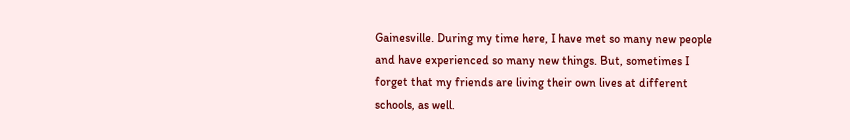Gainesville. During my time here, I have met so many new people and have experienced so many new things. But, sometimes I forget that my friends are living their own lives at different schools, as well.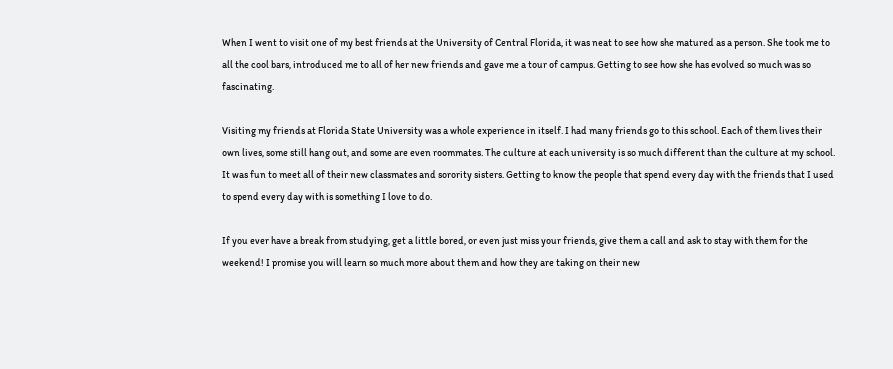When I went to visit one of my best friends at the University of Central Florida, it was neat to see how she matured as a person. She took me to all the cool bars, introduced me to all of her new friends and gave me a tour of campus. Getting to see how she has evolved so much was so fascinating.

Visiting my friends at Florida State University was a whole experience in itself. I had many friends go to this school. Each of them lives their own lives, some still hang out, and some are even roommates. The culture at each university is so much different than the culture at my school. It was fun to meet all of their new classmates and sorority sisters. Getting to know the people that spend every day with the friends that I used to spend every day with is something I love to do.

If you ever have a break from studying, get a little bored, or even just miss your friends, give them a call and ask to stay with them for the weekend! I promise you will learn so much more about them and how they are taking on their new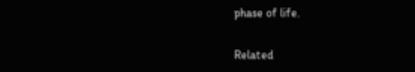phase of life.

Related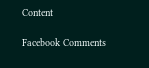Content

Facebook Comments